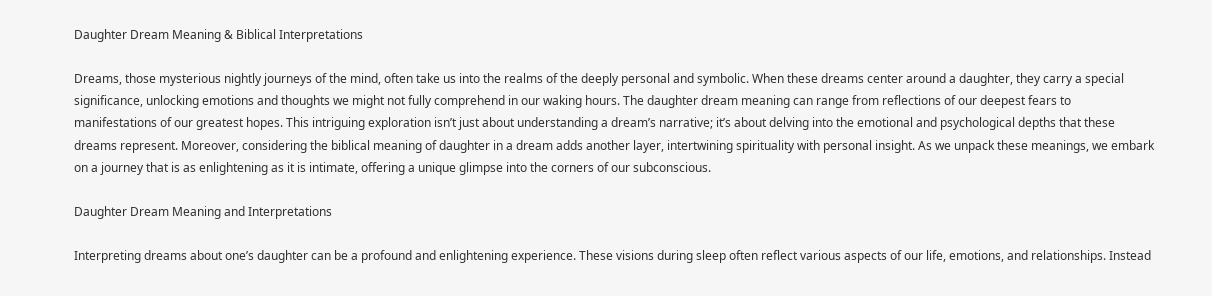Daughter Dream Meaning & Biblical Interpretations

Dreams, those mysterious nightly journeys of the mind, often take us into the realms of the deeply personal and symbolic. When these dreams center around a daughter, they carry a special significance, unlocking emotions and thoughts we might not fully comprehend in our waking hours. The daughter dream meaning can range from reflections of our deepest fears to manifestations of our greatest hopes. This intriguing exploration isn’t just about understanding a dream’s narrative; it’s about delving into the emotional and psychological depths that these dreams represent. Moreover, considering the biblical meaning of daughter in a dream adds another layer, intertwining spirituality with personal insight. As we unpack these meanings, we embark on a journey that is as enlightening as it is intimate, offering a unique glimpse into the corners of our subconscious.

Daughter Dream Meaning and Interpretations

Interpreting dreams about one’s daughter can be a profound and enlightening experience. These visions during sleep often reflect various aspects of our life, emotions, and relationships. Instead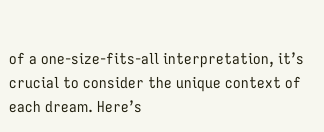of a one-size-fits-all interpretation, it’s crucial to consider the unique context of each dream. Here’s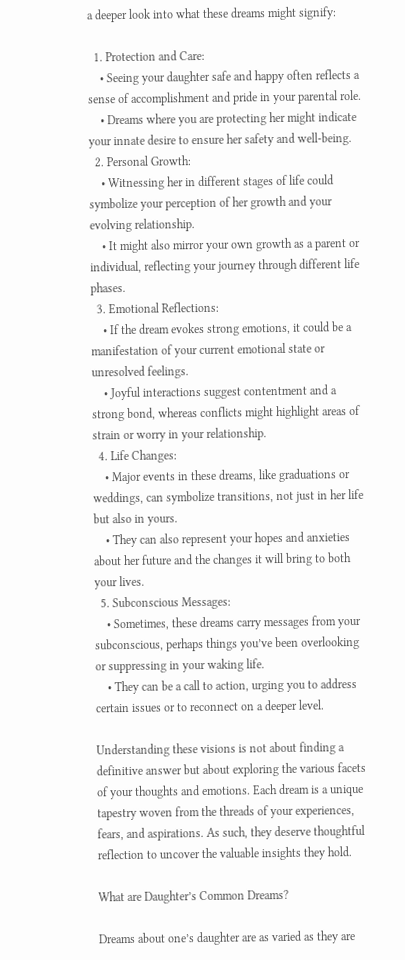a deeper look into what these dreams might signify:

  1. Protection and Care:
    • Seeing your daughter safe and happy often reflects a sense of accomplishment and pride in your parental role.
    • Dreams where you are protecting her might indicate your innate desire to ensure her safety and well-being.
  2. Personal Growth:
    • Witnessing her in different stages of life could symbolize your perception of her growth and your evolving relationship.
    • It might also mirror your own growth as a parent or individual, reflecting your journey through different life phases.
  3. Emotional Reflections:
    • If the dream evokes strong emotions, it could be a manifestation of your current emotional state or unresolved feelings.
    • Joyful interactions suggest contentment and a strong bond, whereas conflicts might highlight areas of strain or worry in your relationship.
  4. Life Changes:
    • Major events in these dreams, like graduations or weddings, can symbolize transitions, not just in her life but also in yours.
    • They can also represent your hopes and anxieties about her future and the changes it will bring to both your lives.
  5. Subconscious Messages:
    • Sometimes, these dreams carry messages from your subconscious, perhaps things you’ve been overlooking or suppressing in your waking life.
    • They can be a call to action, urging you to address certain issues or to reconnect on a deeper level.

Understanding these visions is not about finding a definitive answer but about exploring the various facets of your thoughts and emotions. Each dream is a unique tapestry woven from the threads of your experiences, fears, and aspirations. As such, they deserve thoughtful reflection to uncover the valuable insights they hold.

What are Daughter’s Common Dreams?

Dreams about one’s daughter are as varied as they are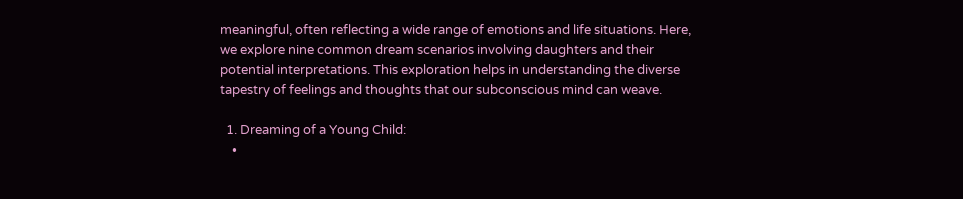meaningful, often reflecting a wide range of emotions and life situations. Here, we explore nine common dream scenarios involving daughters and their potential interpretations. This exploration helps in understanding the diverse tapestry of feelings and thoughts that our subconscious mind can weave.

  1. Dreaming of a Young Child:
    •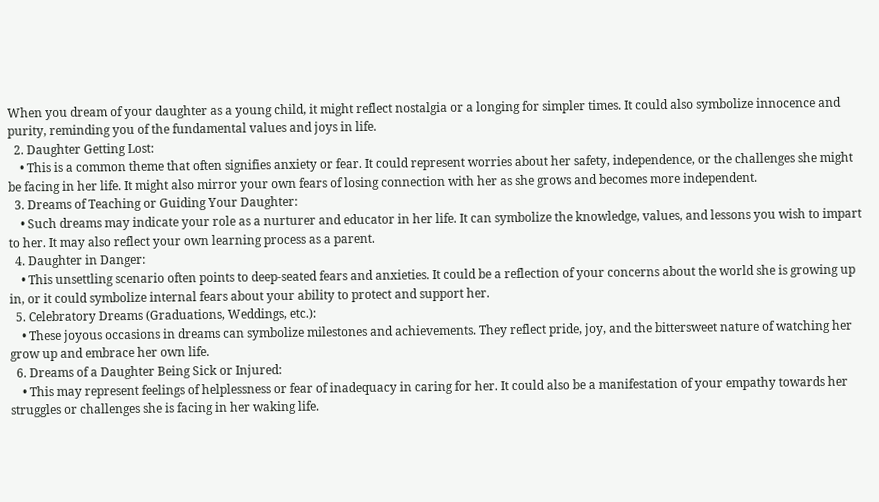When you dream of your daughter as a young child, it might reflect nostalgia or a longing for simpler times. It could also symbolize innocence and purity, reminding you of the fundamental values and joys in life.
  2. Daughter Getting Lost:
    • This is a common theme that often signifies anxiety or fear. It could represent worries about her safety, independence, or the challenges she might be facing in her life. It might also mirror your own fears of losing connection with her as she grows and becomes more independent.
  3. Dreams of Teaching or Guiding Your Daughter:
    • Such dreams may indicate your role as a nurturer and educator in her life. It can symbolize the knowledge, values, and lessons you wish to impart to her. It may also reflect your own learning process as a parent.
  4. Daughter in Danger:
    • This unsettling scenario often points to deep-seated fears and anxieties. It could be a reflection of your concerns about the world she is growing up in, or it could symbolize internal fears about your ability to protect and support her.
  5. Celebratory Dreams (Graduations, Weddings, etc.):
    • These joyous occasions in dreams can symbolize milestones and achievements. They reflect pride, joy, and the bittersweet nature of watching her grow up and embrace her own life.
  6. Dreams of a Daughter Being Sick or Injured:
    • This may represent feelings of helplessness or fear of inadequacy in caring for her. It could also be a manifestation of your empathy towards her struggles or challenges she is facing in her waking life.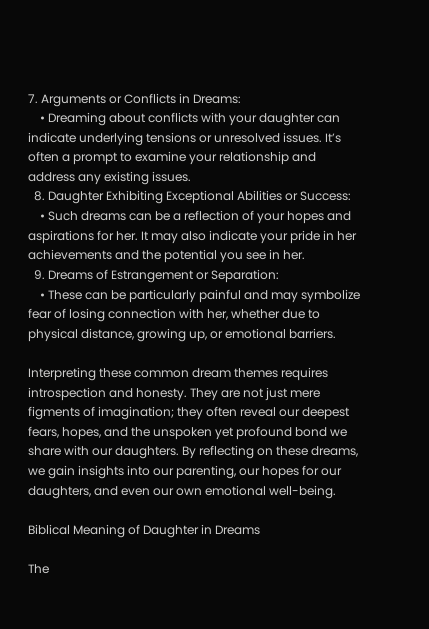7. Arguments or Conflicts in Dreams:
    • Dreaming about conflicts with your daughter can indicate underlying tensions or unresolved issues. It’s often a prompt to examine your relationship and address any existing issues.
  8. Daughter Exhibiting Exceptional Abilities or Success:
    • Such dreams can be a reflection of your hopes and aspirations for her. It may also indicate your pride in her achievements and the potential you see in her.
  9. Dreams of Estrangement or Separation:
    • These can be particularly painful and may symbolize fear of losing connection with her, whether due to physical distance, growing up, or emotional barriers.

Interpreting these common dream themes requires introspection and honesty. They are not just mere figments of imagination; they often reveal our deepest fears, hopes, and the unspoken yet profound bond we share with our daughters. By reflecting on these dreams, we gain insights into our parenting, our hopes for our daughters, and even our own emotional well-being.

Biblical Meaning of Daughter in Dreams

The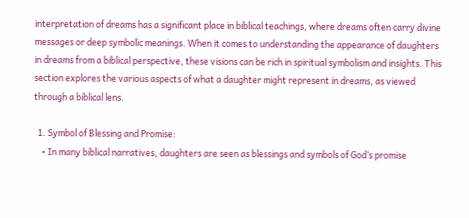interpretation of dreams has a significant place in biblical teachings, where dreams often carry divine messages or deep symbolic meanings. When it comes to understanding the appearance of daughters in dreams from a biblical perspective, these visions can be rich in spiritual symbolism and insights. This section explores the various aspects of what a daughter might represent in dreams, as viewed through a biblical lens.

  1. Symbol of Blessing and Promise:
    • In many biblical narratives, daughters are seen as blessings and symbols of God’s promise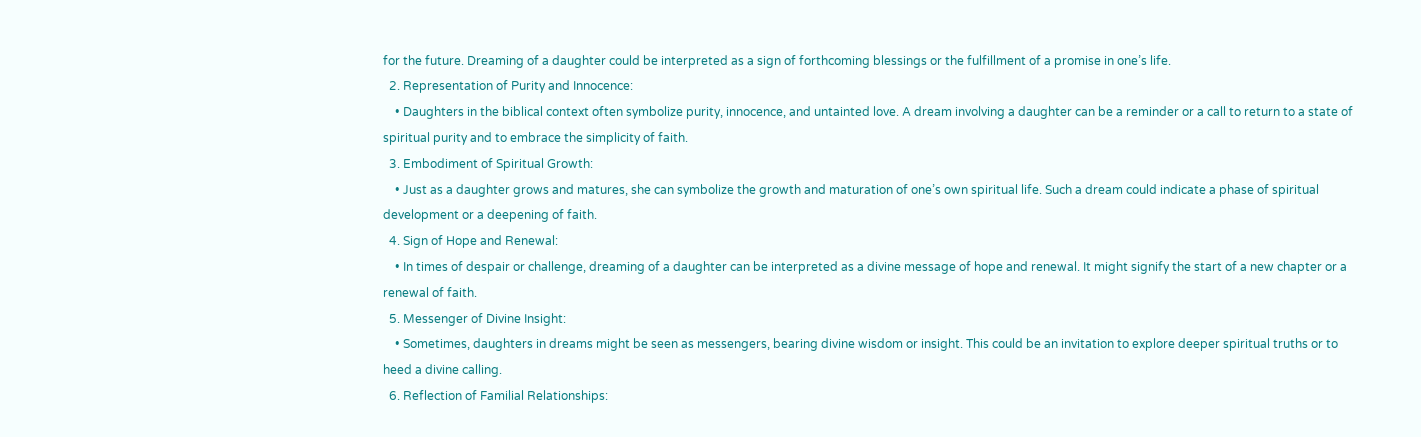for the future. Dreaming of a daughter could be interpreted as a sign of forthcoming blessings or the fulfillment of a promise in one’s life.
  2. Representation of Purity and Innocence:
    • Daughters in the biblical context often symbolize purity, innocence, and untainted love. A dream involving a daughter can be a reminder or a call to return to a state of spiritual purity and to embrace the simplicity of faith.
  3. Embodiment of Spiritual Growth:
    • Just as a daughter grows and matures, she can symbolize the growth and maturation of one’s own spiritual life. Such a dream could indicate a phase of spiritual development or a deepening of faith.
  4. Sign of Hope and Renewal:
    • In times of despair or challenge, dreaming of a daughter can be interpreted as a divine message of hope and renewal. It might signify the start of a new chapter or a renewal of faith.
  5. Messenger of Divine Insight:
    • Sometimes, daughters in dreams might be seen as messengers, bearing divine wisdom or insight. This could be an invitation to explore deeper spiritual truths or to heed a divine calling.
  6. Reflection of Familial Relationships: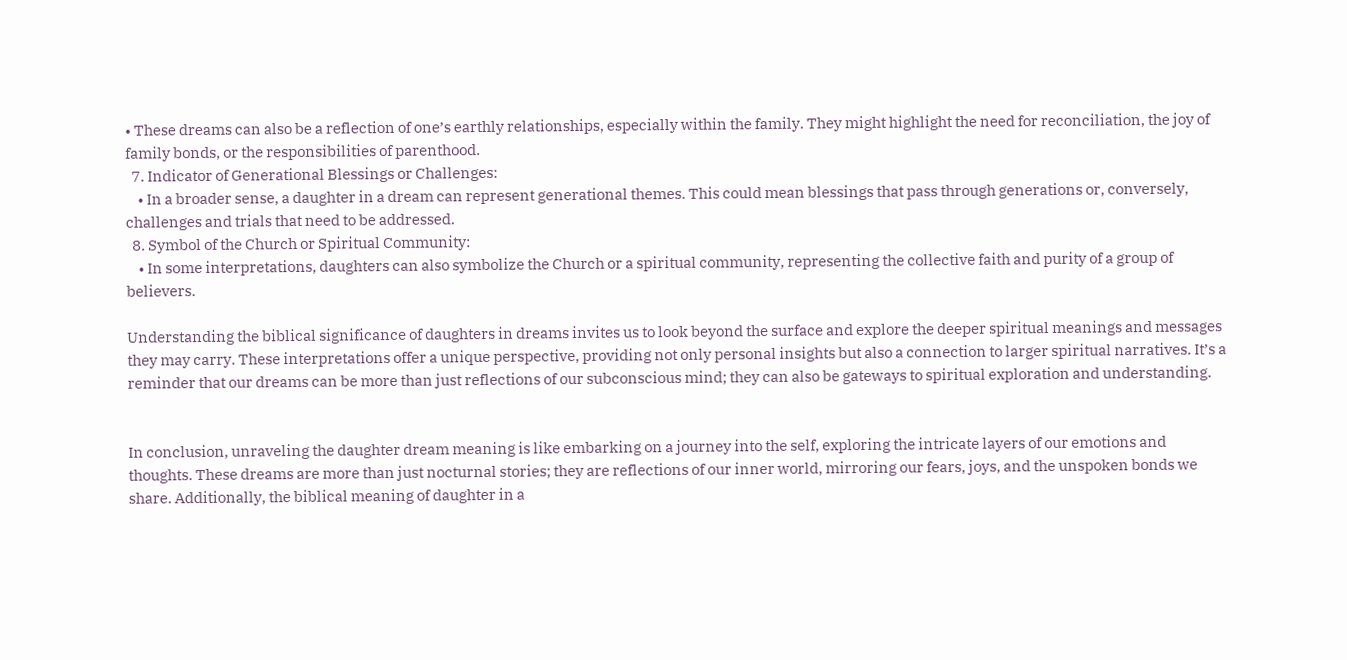• These dreams can also be a reflection of one’s earthly relationships, especially within the family. They might highlight the need for reconciliation, the joy of family bonds, or the responsibilities of parenthood.
  7. Indicator of Generational Blessings or Challenges:
    • In a broader sense, a daughter in a dream can represent generational themes. This could mean blessings that pass through generations or, conversely, challenges and trials that need to be addressed.
  8. Symbol of the Church or Spiritual Community:
    • In some interpretations, daughters can also symbolize the Church or a spiritual community, representing the collective faith and purity of a group of believers.

Understanding the biblical significance of daughters in dreams invites us to look beyond the surface and explore the deeper spiritual meanings and messages they may carry. These interpretations offer a unique perspective, providing not only personal insights but also a connection to larger spiritual narratives. It’s a reminder that our dreams can be more than just reflections of our subconscious mind; they can also be gateways to spiritual exploration and understanding.


In conclusion, unraveling the daughter dream meaning is like embarking on a journey into the self, exploring the intricate layers of our emotions and thoughts. These dreams are more than just nocturnal stories; they are reflections of our inner world, mirroring our fears, joys, and the unspoken bonds we share. Additionally, the biblical meaning of daughter in a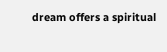dream offers a spiritual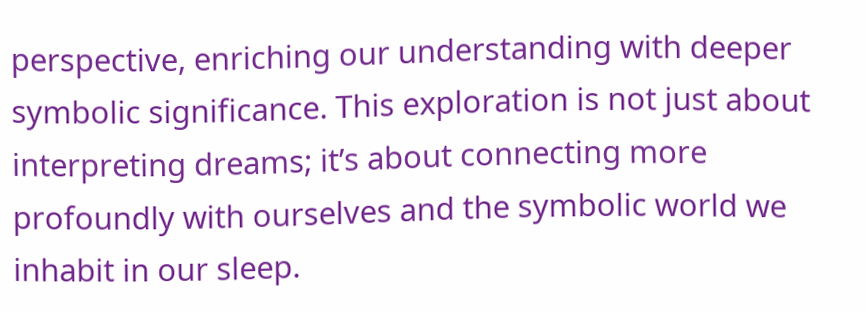perspective, enriching our understanding with deeper symbolic significance. This exploration is not just about interpreting dreams; it’s about connecting more profoundly with ourselves and the symbolic world we inhabit in our sleep.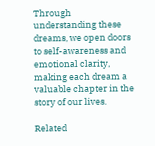Through understanding these dreams, we open doors to self-awareness and emotional clarity, making each dream a valuable chapter in the story of our lives.

Related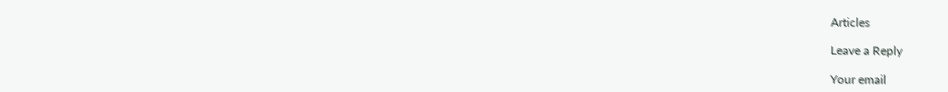Articles

Leave a Reply

Your email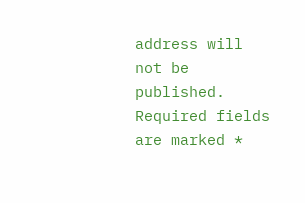address will not be published. Required fields are marked *